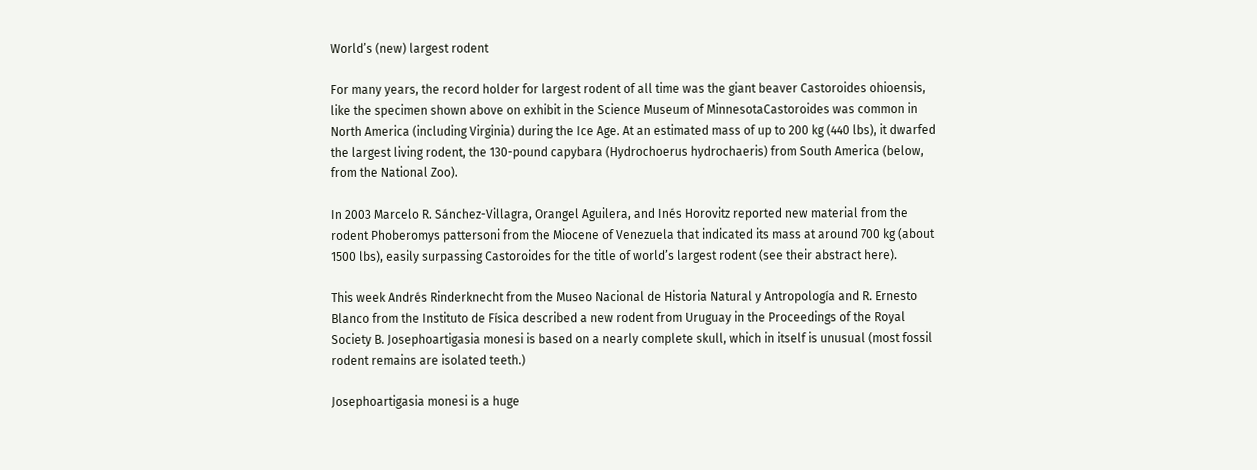World’s (new) largest rodent

For many years, the record holder for largest rodent of all time was the giant beaver Castoroides ohioensis, like the specimen shown above on exhibit in the Science Museum of MinnesotaCastoroides was common in North America (including Virginia) during the Ice Age. At an estimated mass of up to 200 kg (440 lbs), it dwarfed the largest living rodent, the 130-pound capybara (Hydrochoerus hydrochaeris) from South America (below, from the National Zoo).

In 2003 Marcelo R. Sánchez-Villagra, Orangel Aguilera, and Inés Horovitz reported new material from the rodent Phoberomys pattersoni from the Miocene of Venezuela that indicated its mass at around 700 kg (about 1500 lbs), easily surpassing Castoroides for the title of world’s largest rodent (see their abstract here).

This week Andrés Rinderknecht from the Museo Nacional de Historia Natural y Antropología and R. Ernesto Blanco from the Instituto de Física described a new rodent from Uruguay in the Proceedings of the Royal Society B. Josephoartigasia monesi is based on a nearly complete skull, which in itself is unusual (most fossil rodent remains are isolated teeth.)

Josephoartigasia monesi is a huge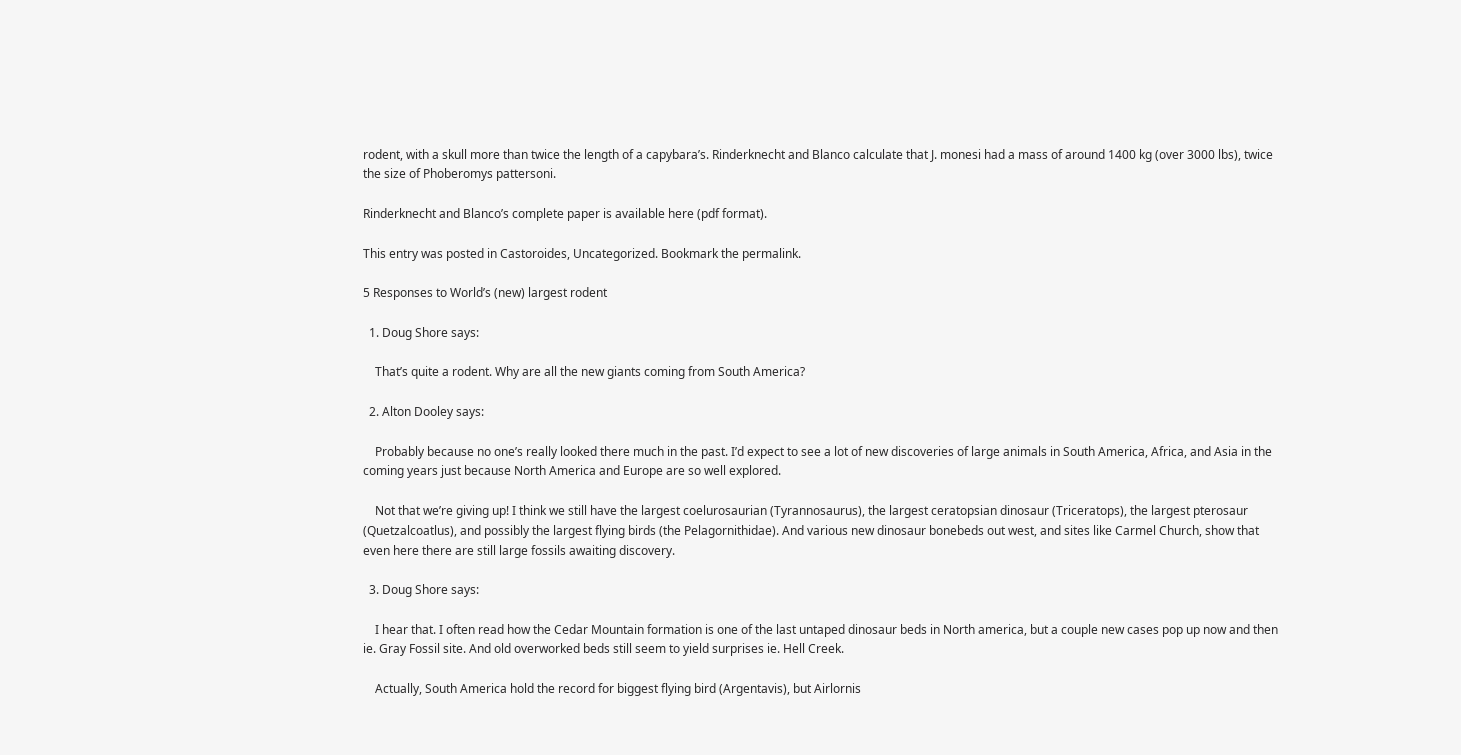rodent, with a skull more than twice the length of a capybara’s. Rinderknecht and Blanco calculate that J. monesi had a mass of around 1400 kg (over 3000 lbs), twice the size of Phoberomys pattersoni.

Rinderknecht and Blanco’s complete paper is available here (pdf format).

This entry was posted in Castoroides, Uncategorized. Bookmark the permalink.

5 Responses to World’s (new) largest rodent

  1. Doug Shore says:

    That’s quite a rodent. Why are all the new giants coming from South America?

  2. Alton Dooley says:

    Probably because no one’s really looked there much in the past. I’d expect to see a lot of new discoveries of large animals in South America, Africa, and Asia in the coming years just because North America and Europe are so well explored.

    Not that we’re giving up! I think we still have the largest coelurosaurian (Tyrannosaurus), the largest ceratopsian dinosaur (Triceratops), the largest pterosaur (Quetzalcoatlus), and possibly the largest flying birds (the Pelagornithidae). And various new dinosaur bonebeds out west, and sites like Carmel Church, show that even here there are still large fossils awaiting discovery.

  3. Doug Shore says:

    I hear that. I often read how the Cedar Mountain formation is one of the last untaped dinosaur beds in North america, but a couple new cases pop up now and then ie. Gray Fossil site. And old overworked beds still seem to yield surprises ie. Hell Creek.

    Actually, South America hold the record for biggest flying bird (Argentavis), but Airlornis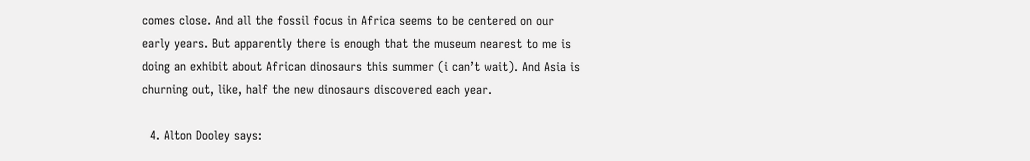comes close. And all the fossil focus in Africa seems to be centered on our early years. But apparently there is enough that the museum nearest to me is doing an exhibit about African dinosaurs this summer (i can’t wait). And Asia is churning out, like, half the new dinosaurs discovered each year.

  4. Alton Dooley says: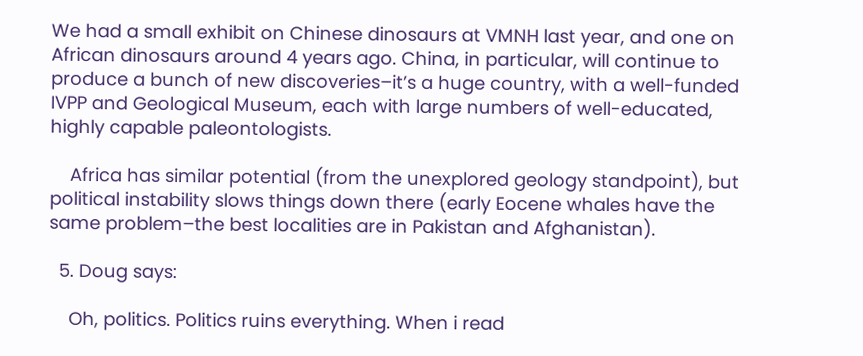We had a small exhibit on Chinese dinosaurs at VMNH last year, and one on African dinosaurs around 4 years ago. China, in particular, will continue to produce a bunch of new discoveries–it’s a huge country, with a well-funded IVPP and Geological Museum, each with large numbers of well-educated, highly capable paleontologists.

    Africa has similar potential (from the unexplored geology standpoint), but political instability slows things down there (early Eocene whales have the same problem–the best localities are in Pakistan and Afghanistan).

  5. Doug says:

    Oh, politics. Politics ruins everything. When i read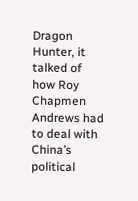Dragon Hunter, it talked of how Roy Chapmen Andrews had to deal with China’s political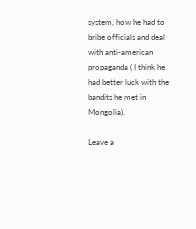system, how he had to bribe officials and deal with anti-american propaganda ( I think he had better luck with the bandits he met in Mongolia).

Leave a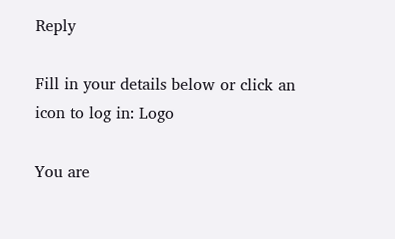Reply

Fill in your details below or click an icon to log in: Logo

You are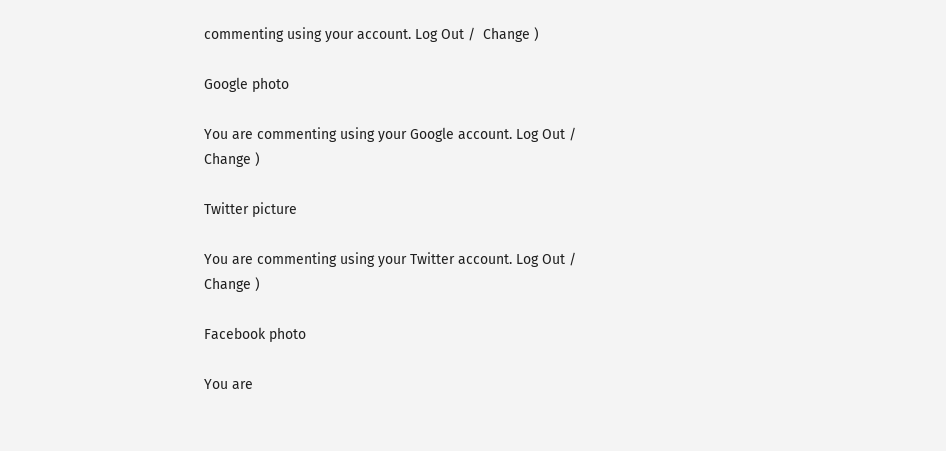commenting using your account. Log Out /  Change )

Google photo

You are commenting using your Google account. Log Out /  Change )

Twitter picture

You are commenting using your Twitter account. Log Out /  Change )

Facebook photo

You are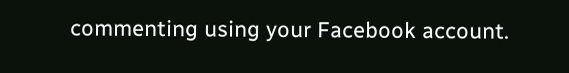commenting using your Facebook account.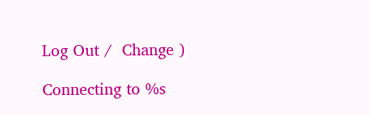Log Out /  Change )

Connecting to %s